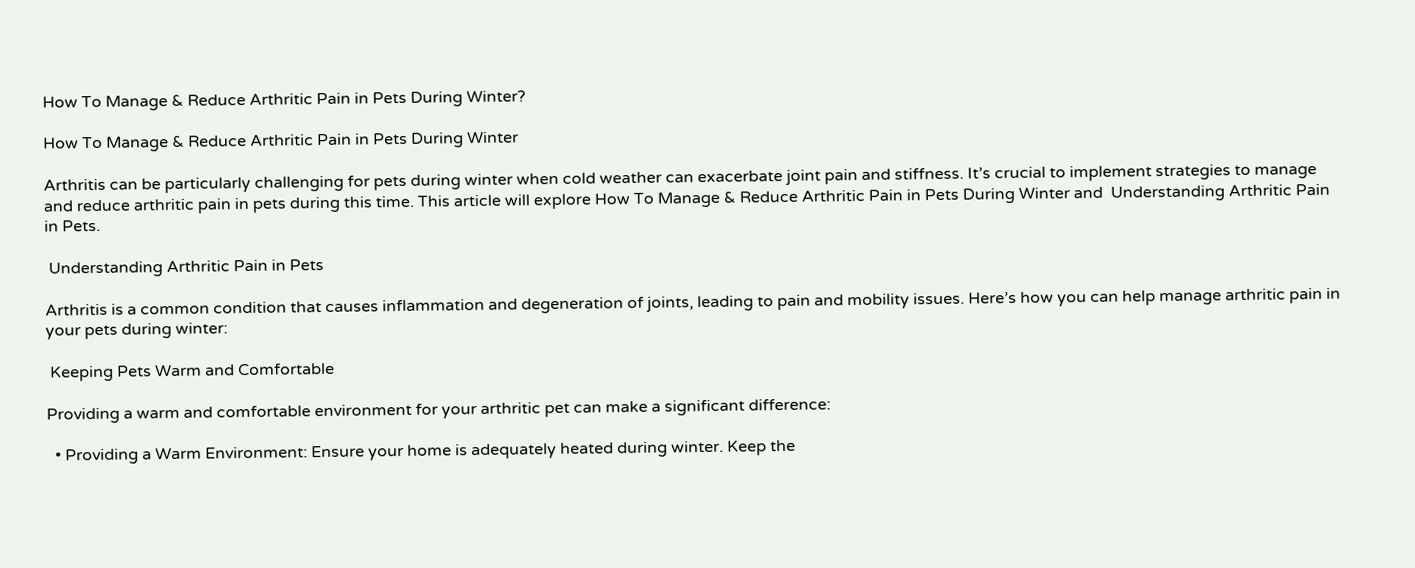How To Manage & Reduce Arthritic Pain in Pets During Winter?

How To Manage & Reduce Arthritic Pain in Pets During Winter

Arthritis can be particularly challenging for pets during winter when cold weather can exacerbate joint pain and stiffness. It’s crucial to implement strategies to manage and reduce arthritic pain in pets during this time. This article will explore How To Manage & Reduce Arthritic Pain in Pets During Winter and  Understanding Arthritic Pain in Pets.

 Understanding Arthritic Pain in Pets

Arthritis is a common condition that causes inflammation and degeneration of joints, leading to pain and mobility issues. Here’s how you can help manage arthritic pain in your pets during winter:

 Keeping Pets Warm and Comfortable

Providing a warm and comfortable environment for your arthritic pet can make a significant difference:

  • Providing a Warm Environment: Ensure your home is adequately heated during winter. Keep the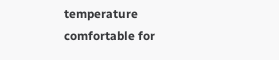temperature comfortable for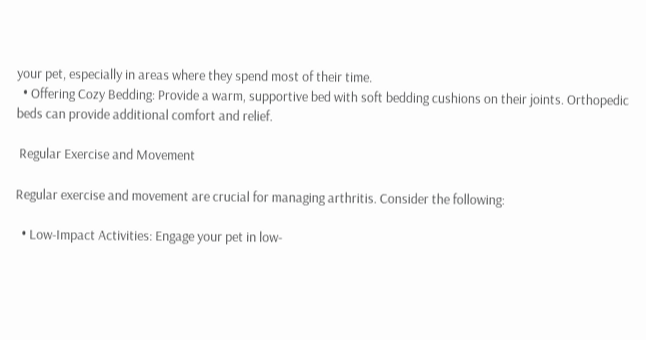your pet, especially in areas where they spend most of their time.
  • Offering Cozy Bedding: Provide a warm, supportive bed with soft bedding cushions on their joints. Orthopedic beds can provide additional comfort and relief.

 Regular Exercise and Movement

Regular exercise and movement are crucial for managing arthritis. Consider the following:

  • Low-Impact Activities: Engage your pet in low-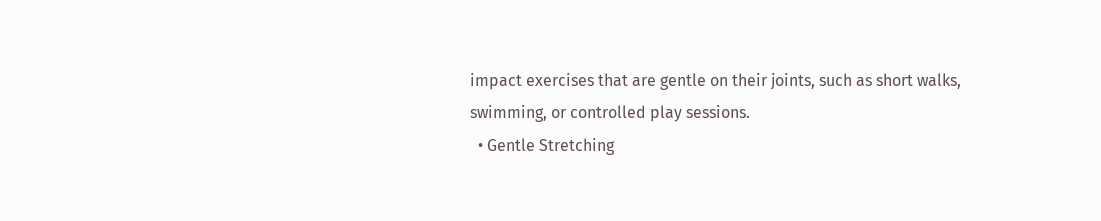impact exercises that are gentle on their joints, such as short walks, swimming, or controlled play sessions.
  • Gentle Stretching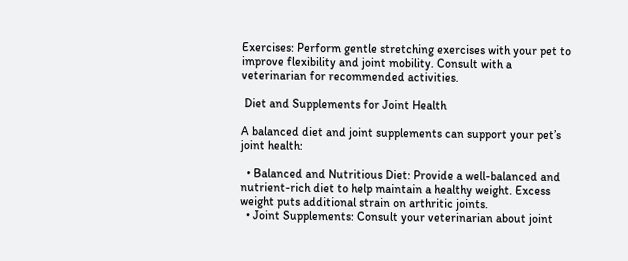Exercises: Perform gentle stretching exercises with your pet to improve flexibility and joint mobility. Consult with a veterinarian for recommended activities.

 Diet and Supplements for Joint Health

A balanced diet and joint supplements can support your pet’s joint health:

  • Balanced and Nutritious Diet: Provide a well-balanced and nutrient-rich diet to help maintain a healthy weight. Excess weight puts additional strain on arthritic joints.
  • Joint Supplements: Consult your veterinarian about joint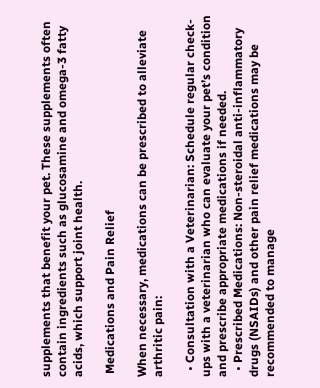supplements that benefit your pet. These supplements often contain ingredients such as glucosamine and omega-3 fatty acids, which support joint health.

 Medications and Pain Relief

When necessary, medications can be prescribed to alleviate arthritic pain:

  • Consultation with a Veterinarian: Schedule regular check-ups with a veterinarian who can evaluate your pet’s condition and prescribe appropriate medications if needed.
  • Prescribed Medications: Non-steroidal anti-inflammatory drugs (NSAIDs) and other pain relief medications may be recommended to manage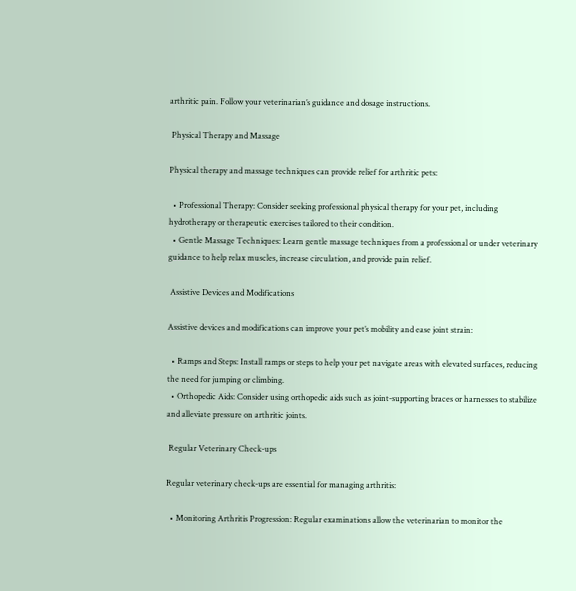arthritic pain. Follow your veterinarian’s guidance and dosage instructions.

 Physical Therapy and Massage

Physical therapy and massage techniques can provide relief for arthritic pets:

  • Professional Therapy: Consider seeking professional physical therapy for your pet, including hydrotherapy or therapeutic exercises tailored to their condition.
  • Gentle Massage Techniques: Learn gentle massage techniques from a professional or under veterinary guidance to help relax muscles, increase circulation, and provide pain relief.

 Assistive Devices and Modifications

Assistive devices and modifications can improve your pet’s mobility and ease joint strain:

  • Ramps and Steps: Install ramps or steps to help your pet navigate areas with elevated surfaces, reducing the need for jumping or climbing.
  • Orthopedic Aids: Consider using orthopedic aids such as joint-supporting braces or harnesses to stabilize and alleviate pressure on arthritic joints.

 Regular Veterinary Check-ups

Regular veterinary check-ups are essential for managing arthritis:

  • Monitoring Arthritis Progression: Regular examinations allow the veterinarian to monitor the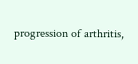progression of arthritis,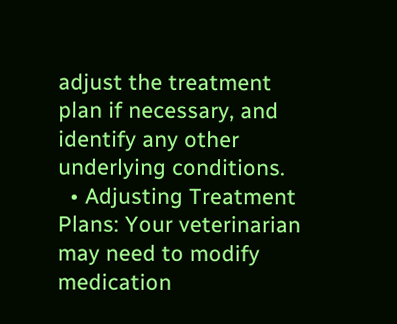adjust the treatment plan if necessary, and identify any other underlying conditions.
  • Adjusting Treatment Plans: Your veterinarian may need to modify medication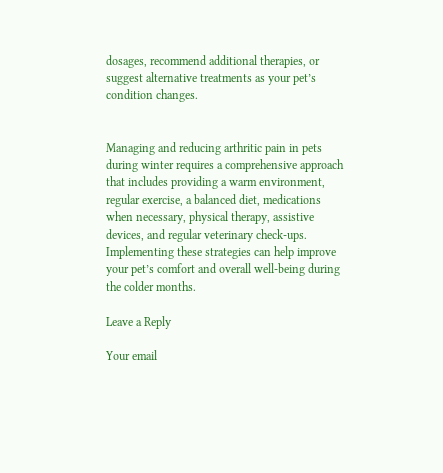dosages, recommend additional therapies, or suggest alternative treatments as your pet’s condition changes.


Managing and reducing arthritic pain in pets during winter requires a comprehensive approach that includes providing a warm environment, regular exercise, a balanced diet, medications when necessary, physical therapy, assistive devices, and regular veterinary check-ups. Implementing these strategies can help improve your pet’s comfort and overall well-being during the colder months.

Leave a Reply

Your email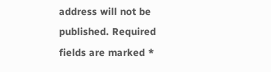address will not be published. Required fields are marked *